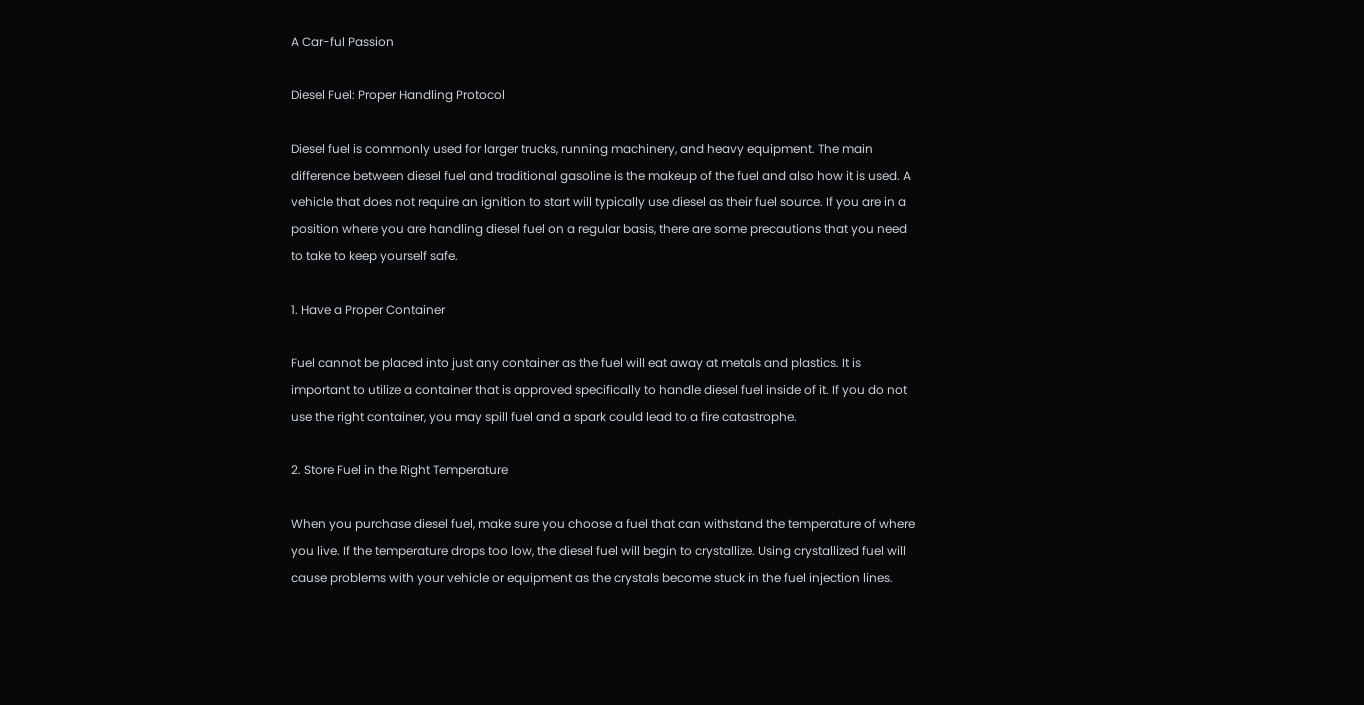A Car-ful Passion

Diesel Fuel: Proper Handling Protocol

Diesel fuel is commonly used for larger trucks, running machinery, and heavy equipment. The main difference between diesel fuel and traditional gasoline is the makeup of the fuel and also how it is used. A vehicle that does not require an ignition to start will typically use diesel as their fuel source. If you are in a position where you are handling diesel fuel on a regular basis, there are some precautions that you need to take to keep yourself safe.

1. Have a Proper Container

Fuel cannot be placed into just any container as the fuel will eat away at metals and plastics. It is important to utilize a container that is approved specifically to handle diesel fuel inside of it. If you do not use the right container, you may spill fuel and a spark could lead to a fire catastrophe.

2. Store Fuel in the Right Temperature

When you purchase diesel fuel, make sure you choose a fuel that can withstand the temperature of where you live. If the temperature drops too low, the diesel fuel will begin to crystallize. Using crystallized fuel will cause problems with your vehicle or equipment as the crystals become stuck in the fuel injection lines.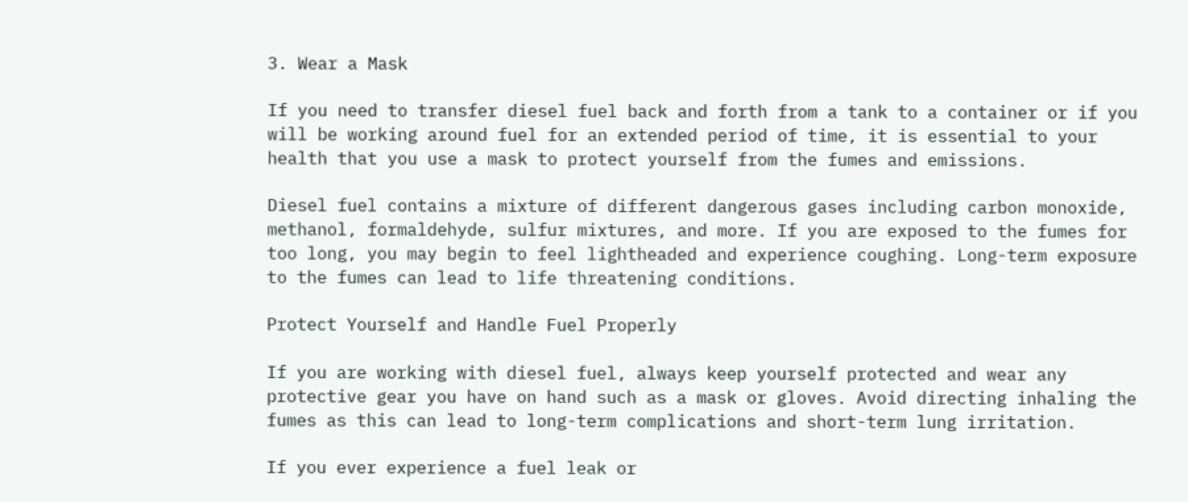3. Wear a Mask

If you need to transfer diesel fuel back and forth from a tank to a container or if you will be working around fuel for an extended period of time, it is essential to your health that you use a mask to protect yourself from the fumes and emissions.

Diesel fuel contains a mixture of different dangerous gases including carbon monoxide, methanol, formaldehyde, sulfur mixtures, and more. If you are exposed to the fumes for too long, you may begin to feel lightheaded and experience coughing. Long-term exposure to the fumes can lead to life threatening conditions.

Protect Yourself and Handle Fuel Properly

If you are working with diesel fuel, always keep yourself protected and wear any protective gear you have on hand such as a mask or gloves. Avoid directing inhaling the fumes as this can lead to long-term complications and short-term lung irritation.

If you ever experience a fuel leak or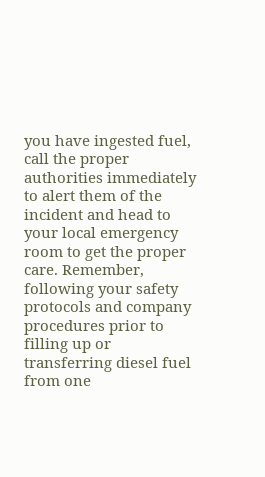you have ingested fuel, call the proper authorities immediately to alert them of the incident and head to your local emergency room to get the proper care. Remember, following your safety protocols and company procedures prior to filling up or transferring diesel fuel from one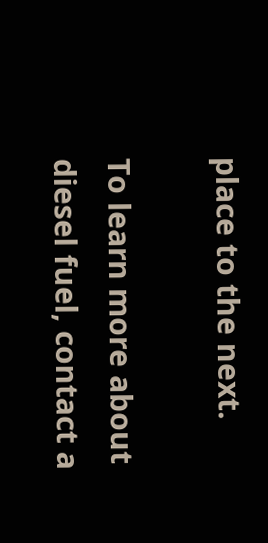place to the next.

To learn more about diesel fuel, contact a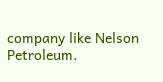company like Nelson Petroleum.